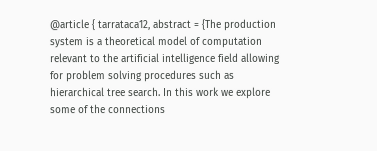@article { tarrataca12, abstract = {The production system is a theoretical model of computation relevant to the artificial intelligence field allowing for problem solving procedures such as hierarchical tree search. In this work we explore some of the connections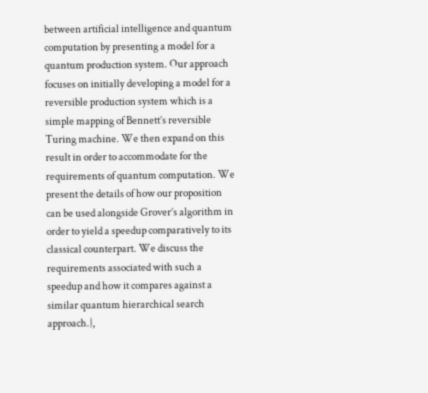between artificial intelligence and quantum computation by presenting a model for a quantum production system. Our approach focuses on initially developing a model for a reversible production system which is a simple mapping of Bennett’s reversible Turing machine. We then expand on this result in order to accommodate for the requirements of quantum computation. We present the details of how our proposition can be used alongside Grover’s algorithm in order to yield a speedup comparatively to its classical counterpart. We discuss the requirements associated with such a speedup and how it compares against a similar quantum hierarchical search approach.},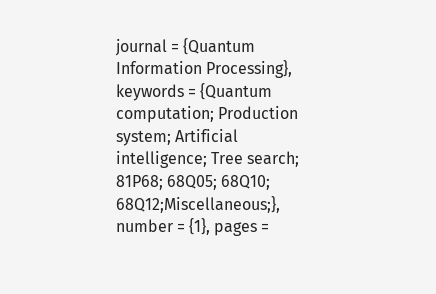journal = {Quantum Information Processing}, keywords = {Quantum computation; Production system; Artificial intelligence; Tree search; 81P68; 68Q05; 68Q10; 68Q12;Miscellaneous;}, number = {1}, pages =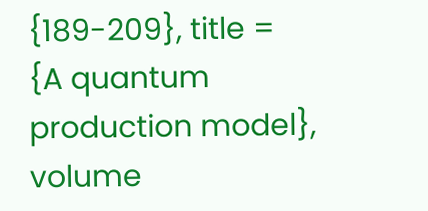{189-209}, title = {A quantum production model}, volume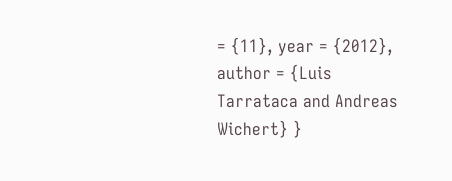= {11}, year = {2012}, author = {Luis Tarrataca and Andreas Wichert} }